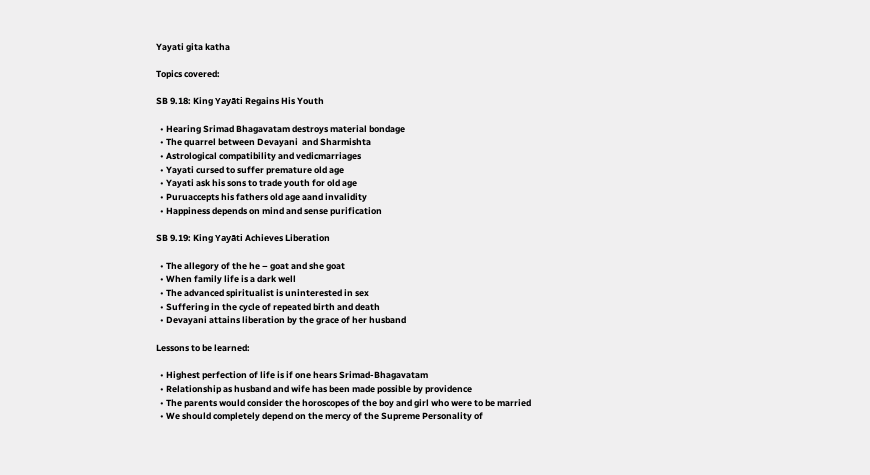Yayati gita katha

Topics covered:

SB 9.18: King Yayāti Regains His Youth

  • Hearing Srimad Bhagavatam destroys material bondage
  • The quarrel between Devayani  and Sharmishta
  • Astrological compatibility and vedicmarriages
  • Yayati cursed to suffer premature old age
  • Yayati ask his sons to trade youth for old age
  • Puruaccepts his fathers old age aand invalidity
  • Happiness depends on mind and sense purification

SB 9.19: King Yayāti Achieves Liberation

  • The allegory of the he – goat and she goat
  • When family life is a dark well
  • The advanced spiritualist is uninterested in sex
  • Suffering in the cycle of repeated birth and death
  • Devayani attains liberation by the grace of her husband

Lessons to be learned:

  • Highest perfection of life is if one hears Srimad-Bhagavatam
  • Relationship as husband and wife has been made possible by providence
  • The parents would consider the horoscopes of the boy and girl who were to be married
  • We should completely depend on the mercy of the Supreme Personality of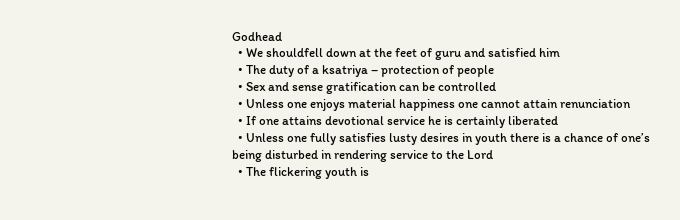Godhead
  • We shouldfell down at the feet of guru and satisfied him
  • The duty of a ksatriya – protection of people
  • Sex and sense gratification can be controlled
  • Unless one enjoys material happiness one cannot attain renunciation
  • If one attains devotional service he is certainly liberated
  • Unless one fully satisfies lusty desires in youth there is a chance of one’s being disturbed in rendering service to the Lord
  • The flickering youth is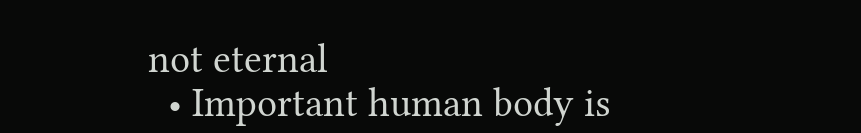not eternal
  • Important human body is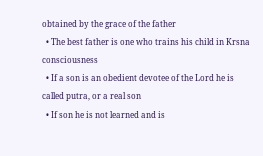obtained by the grace of the father
  • The best father is one who trains his child in Krsna consciousness
  • If a son is an obedient devotee of the Lord he is called putra, or a real son
  • If son he is not learned and is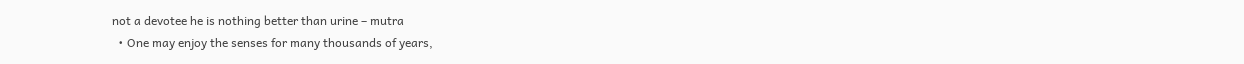not a devotee he is nothing better than urine – mutra
  • One may enjoy the senses for many thousands of years,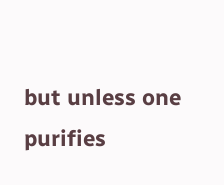but unless one purifies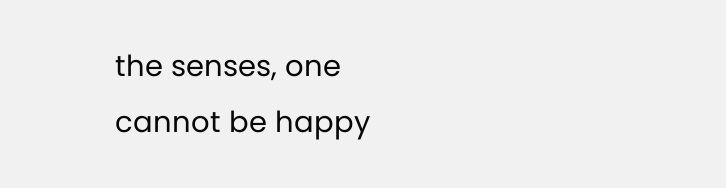the senses, one cannot be happy